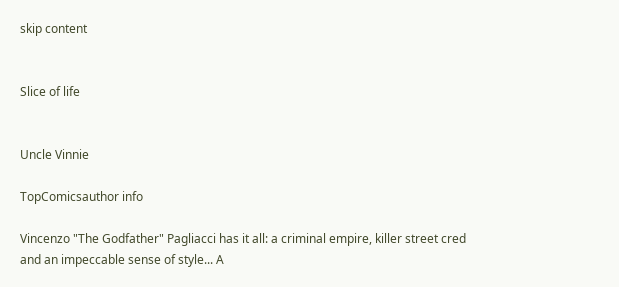skip content


Slice of life


Uncle Vinnie

TopComicsauthor info

Vincenzo "The Godfather" Pagliacci has it all: a criminal empire, killer street cred and an impeccable sense of style... A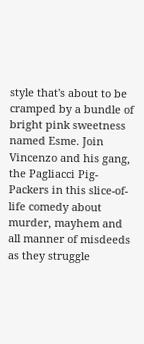style that's about to be cramped by a bundle of bright pink sweetness named Esme. Join Vincenzo and his gang, the Pagliacci Pig-Packers in this slice-of-life comedy about murder, mayhem and all manner of misdeeds as they struggle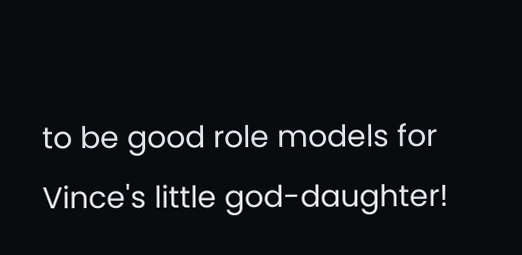to be good role models for Vince's little god-daughter!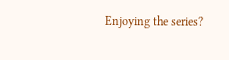Enjoying the series?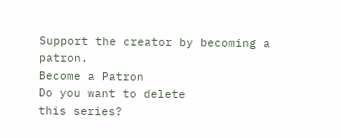Support the creator by becoming a patron.
Become a Patron
Do you want to delete
this series?